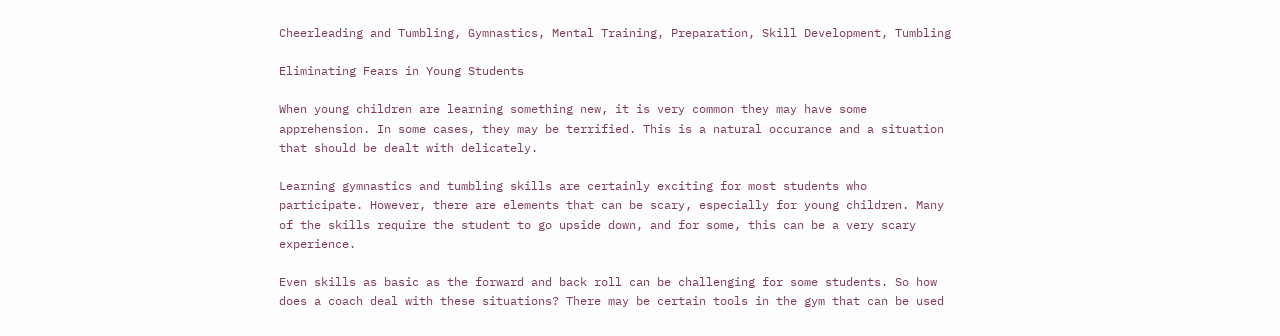Cheerleading and Tumbling, Gymnastics, Mental Training, Preparation, Skill Development, Tumbling

Eliminating Fears in Young Students

When young children are learning something new, it is very common they may have some apprehension. In some cases, they may be terrified. This is a natural occurance and a situation that should be dealt with delicately.

Learning gymnastics and tumbling skills are certainly exciting for most students who participate. However, there are elements that can be scary, especially for young children. Many of the skills require the student to go upside down, and for some, this can be a very scary experience.

Even skills as basic as the forward and back roll can be challenging for some students. So how does a coach deal with these situations? There may be certain tools in the gym that can be used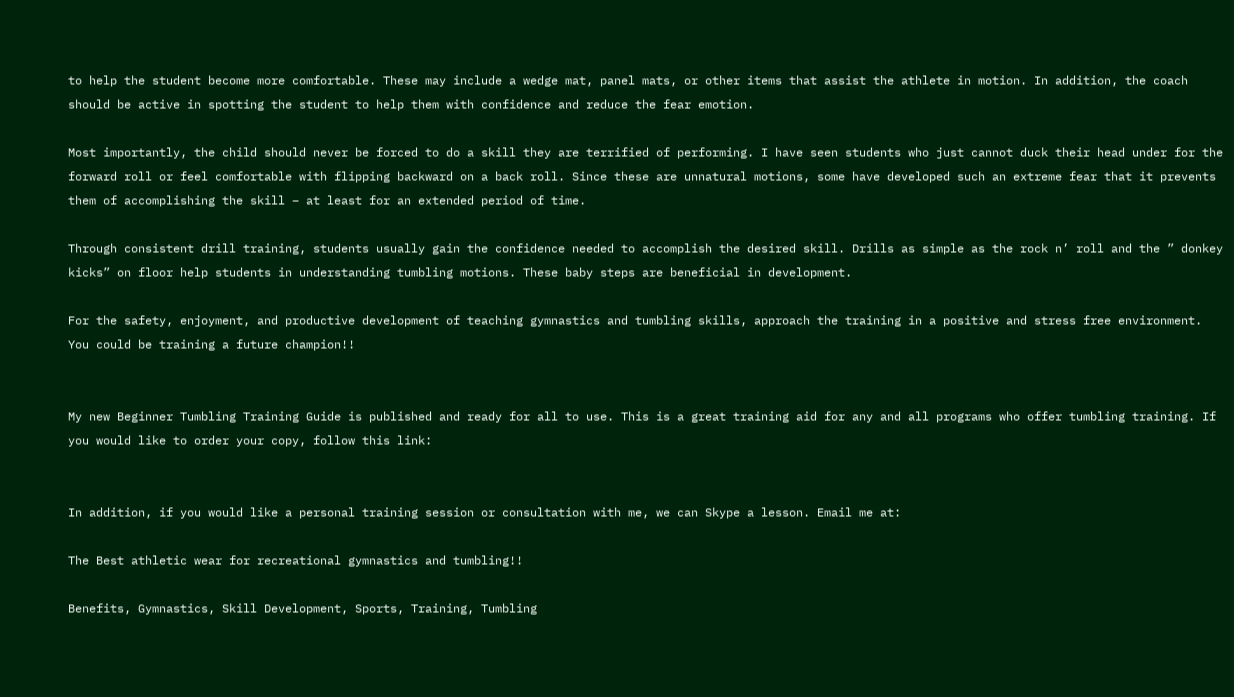to help the student become more comfortable. These may include a wedge mat, panel mats, or other items that assist the athlete in motion. In addition, the coach should be active in spotting the student to help them with confidence and reduce the fear emotion.

Most importantly, the child should never be forced to do a skill they are terrified of performing. I have seen students who just cannot duck their head under for the forward roll or feel comfortable with flipping backward on a back roll. Since these are unnatural motions, some have developed such an extreme fear that it prevents them of accomplishing the skill – at least for an extended period of time.

Through consistent drill training, students usually gain the confidence needed to accomplish the desired skill. Drills as simple as the rock n’ roll and the ” donkey kicks” on floor help students in understanding tumbling motions. These baby steps are beneficial in development.

For the safety, enjoyment, and productive development of teaching gymnastics and tumbling skills, approach the training in a positive and stress free environment. You could be training a future champion!!


My new Beginner Tumbling Training Guide is published and ready for all to use. This is a great training aid for any and all programs who offer tumbling training. If you would like to order your copy, follow this link:


In addition, if you would like a personal training session or consultation with me, we can Skype a lesson. Email me at:

The Best athletic wear for recreational gymnastics and tumbling!!

Benefits, Gymnastics, Skill Development, Sports, Training, Tumbling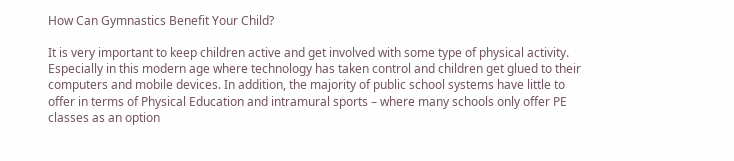How Can Gymnastics Benefit Your Child?

It is very important to keep children active and get involved with some type of physical activity. Especially in this modern age where technology has taken control and children get glued to their computers and mobile devices. In addition, the majority of public school systems have little to offer in terms of Physical Education and intramural sports – where many schools only offer PE classes as an option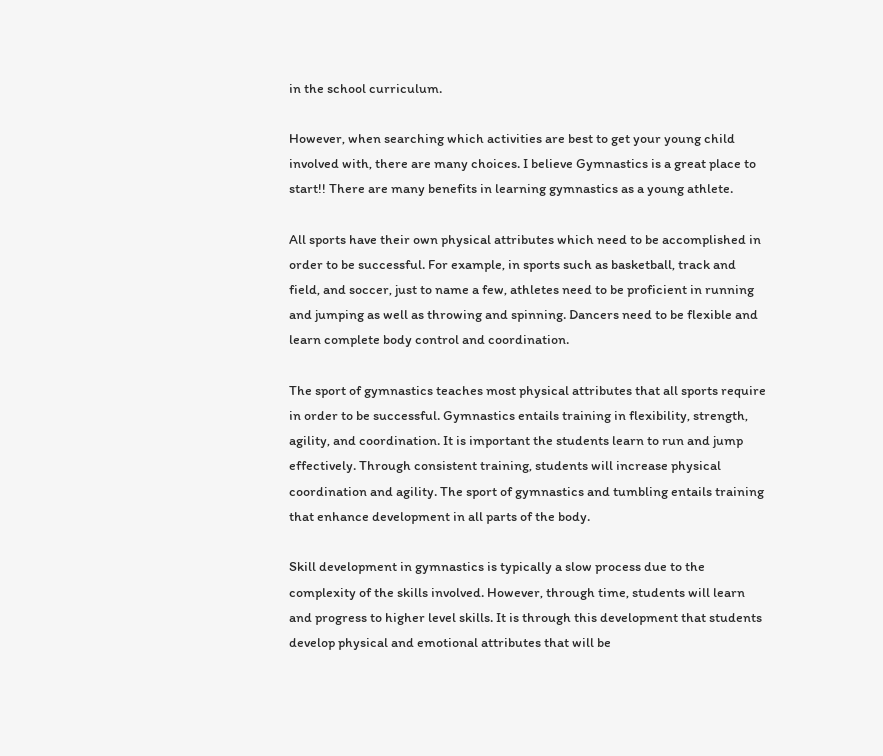in the school curriculum.

However, when searching which activities are best to get your young child involved with, there are many choices. I believe Gymnastics is a great place to start!! There are many benefits in learning gymnastics as a young athlete.

All sports have their own physical attributes which need to be accomplished in order to be successful. For example, in sports such as basketball, track and field, and soccer, just to name a few, athletes need to be proficient in running and jumping as well as throwing and spinning. Dancers need to be flexible and learn complete body control and coordination.

The sport of gymnastics teaches most physical attributes that all sports require in order to be successful. Gymnastics entails training in flexibility, strength, agility, and coordination. It is important the students learn to run and jump effectively. Through consistent training, students will increase physical coordination and agility. The sport of gymnastics and tumbling entails training that enhance development in all parts of the body.

Skill development in gymnastics is typically a slow process due to the complexity of the skills involved. However, through time, students will learn and progress to higher level skills. It is through this development that students develop physical and emotional attributes that will be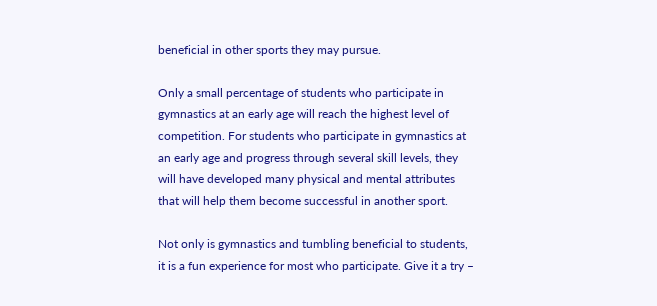beneficial in other sports they may pursue.

Only a small percentage of students who participate in gymnastics at an early age will reach the highest level of competition. For students who participate in gymnastics at an early age and progress through several skill levels, they will have developed many physical and mental attributes that will help them become successful in another sport.

Not only is gymnastics and tumbling beneficial to students, it is a fun experience for most who participate. Give it a try –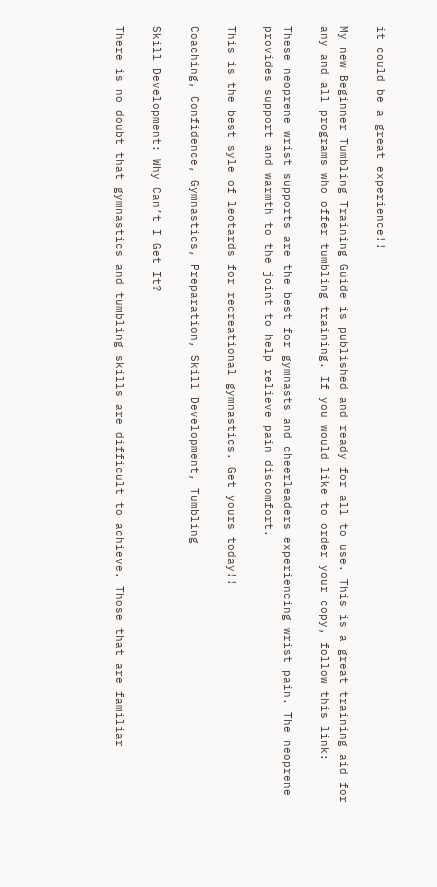it could be a great experience!!

My new Beginner Tumbling Training Guide is published and ready for all to use. This is a great training aid for any and all programs who offer tumbling training. If you would like to order your copy, follow this link:

These neoprene wrist supports are the best for gymnasts and cheerleaders experiencing wrist pain. The neoprene provides support and warmth to the joint to help relieve pain discomfort.

This is the best syle of leotards for recreational gymnastics. Get yours today!!

Coaching, Confidence, Gymnastics, Preparation, Skill Development, Tumbling

Skill Development: Why Can’t I Get It?

There is no doubt that gymnastics and tumbling skills are difficult to achieve. Those that are familiar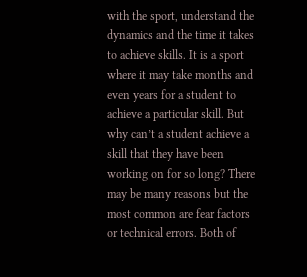with the sport, understand the dynamics and the time it takes to achieve skills. It is a sport where it may take months and even years for a student to achieve a particular skill. But why can’t a student achieve a skill that they have been working on for so long? There may be many reasons but the most common are fear factors or technical errors. Both of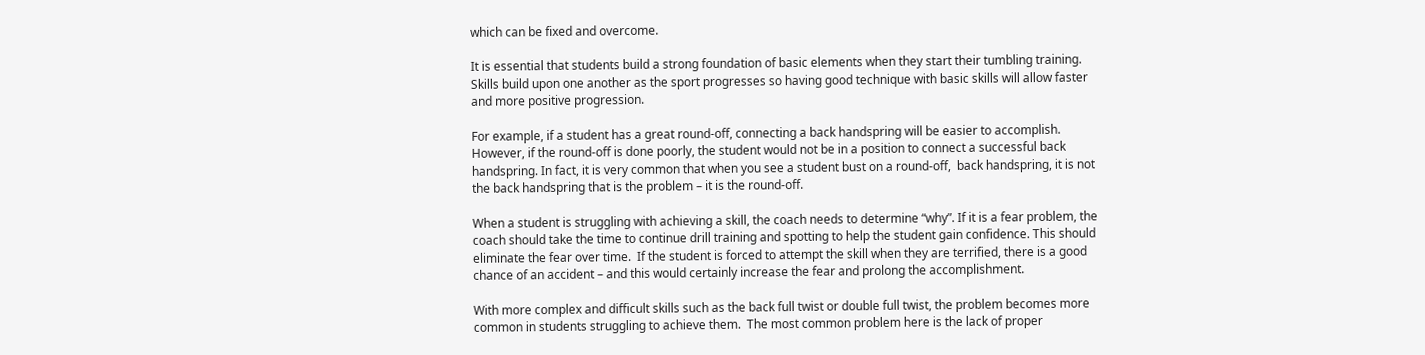which can be fixed and overcome.

It is essential that students build a strong foundation of basic elements when they start their tumbling training. Skills build upon one another as the sport progresses so having good technique with basic skills will allow faster and more positive progression.

For example, if a student has a great round-off, connecting a back handspring will be easier to accomplish. However, if the round-off is done poorly, the student would not be in a position to connect a successful back handspring. In fact, it is very common that when you see a student bust on a round-off,  back handspring, it is not the back handspring that is the problem – it is the round-off.

When a student is struggling with achieving a skill, the coach needs to determine “why”. If it is a fear problem, the coach should take the time to continue drill training and spotting to help the student gain confidence. This should eliminate the fear over time.  If the student is forced to attempt the skill when they are terrified, there is a good chance of an accident – and this would certainly increase the fear and prolong the accomplishment.

With more complex and difficult skills such as the back full twist or double full twist, the problem becomes more common in students struggling to achieve them.  The most common problem here is the lack of proper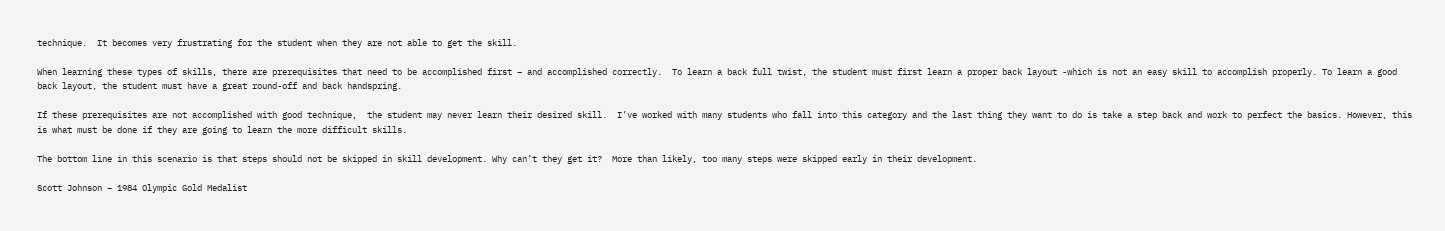technique.  It becomes very frustrating for the student when they are not able to get the skill.

When learning these types of skills, there are prerequisites that need to be accomplished first – and accomplished correctly.  To learn a back full twist, the student must first learn a proper back layout -which is not an easy skill to accomplish properly. To learn a good back layout, the student must have a great round-off and back handspring.

If these prerequisites are not accomplished with good technique,  the student may never learn their desired skill.  I’ve worked with many students who fall into this category and the last thing they want to do is take a step back and work to perfect the basics. However, this is what must be done if they are going to learn the more difficult skills.

The bottom line in this scenario is that steps should not be skipped in skill development. Why can’t they get it?  More than likely, too many steps were skipped early in their development.

Scott Johnson – 1984 Olympic Gold Medalist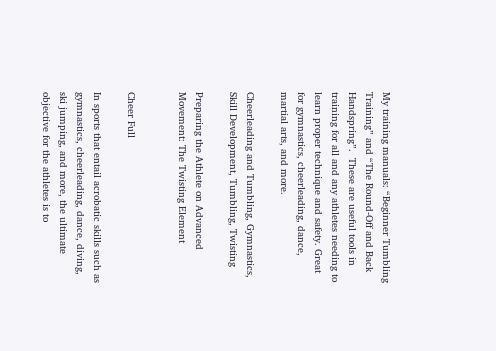My training manuals: “Beginner Tumbling Training” and “The Round-Off and Back Handspring”.  These are useful tools in training for all and any athletes needing to learn proper technique and safety. Great for gymnastics, cheerleading, dance, martial arts, and more.

Cheerleading and Tumbling, Gymnastics, Skill Development, Tumbling, Twisting

Preparing the Athlete on Advanced Movement: The Twisting Element


Cheer Full

In sports that entail acrobatic skills such as gymnastics, cheerleading, dance, diving, ski jumping, and more, the ultimate objective for the athletes is to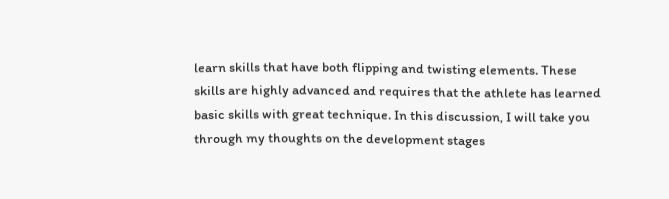learn skills that have both flipping and twisting elements. These skills are highly advanced and requires that the athlete has learned basic skills with great technique. In this discussion, I will take you through my thoughts on the development stages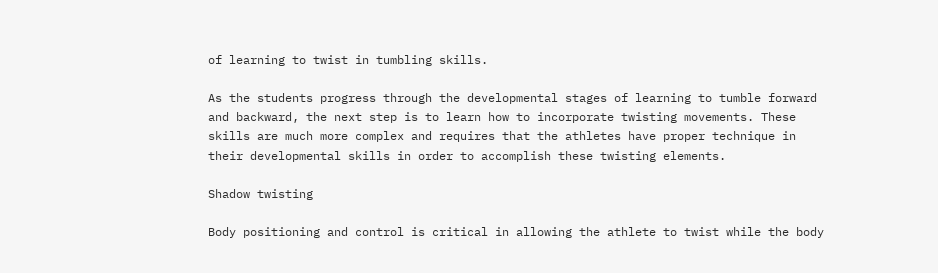of learning to twist in tumbling skills.

As the students progress through the developmental stages of learning to tumble forward and backward, the next step is to learn how to incorporate twisting movements. These skills are much more complex and requires that the athletes have proper technique in their developmental skills in order to accomplish these twisting elements.

Shadow twisting

Body positioning and control is critical in allowing the athlete to twist while the body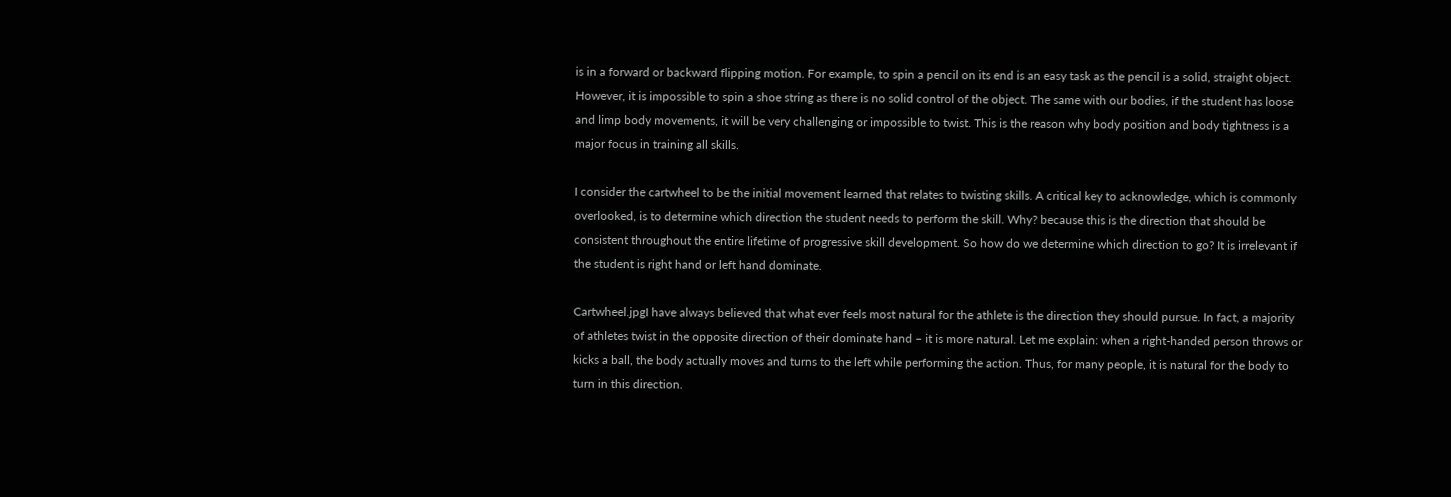is in a forward or backward flipping motion. For example, to spin a pencil on its end is an easy task as the pencil is a solid, straight object. However, it is impossible to spin a shoe string as there is no solid control of the object. The same with our bodies, if the student has loose and limp body movements, it will be very challenging or impossible to twist. This is the reason why body position and body tightness is a major focus in training all skills.

I consider the cartwheel to be the initial movement learned that relates to twisting skills. A critical key to acknowledge, which is commonly overlooked, is to determine which direction the student needs to perform the skill. Why? because this is the direction that should be consistent throughout the entire lifetime of progressive skill development. So how do we determine which direction to go? It is irrelevant if the student is right hand or left hand dominate.

Cartwheel.jpgI have always believed that what ever feels most natural for the athlete is the direction they should pursue. In fact, a majority of athletes twist in the opposite direction of their dominate hand – it is more natural. Let me explain: when a right-handed person throws or kicks a ball, the body actually moves and turns to the left while performing the action. Thus, for many people, it is natural for the body to turn in this direction.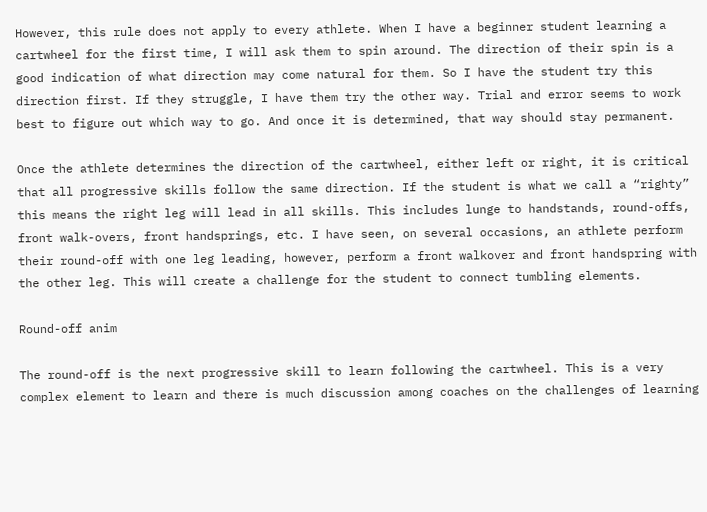However, this rule does not apply to every athlete. When I have a beginner student learning a cartwheel for the first time, I will ask them to spin around. The direction of their spin is a good indication of what direction may come natural for them. So I have the student try this direction first. If they struggle, I have them try the other way. Trial and error seems to work best to figure out which way to go. And once it is determined, that way should stay permanent.

Once the athlete determines the direction of the cartwheel, either left or right, it is critical that all progressive skills follow the same direction. If the student is what we call a “righty” this means the right leg will lead in all skills. This includes lunge to handstands, round-offs, front walk-overs, front handsprings, etc. I have seen, on several occasions, an athlete perform their round-off with one leg leading, however, perform a front walkover and front handspring with the other leg. This will create a challenge for the student to connect tumbling elements.

Round-off anim

The round-off is the next progressive skill to learn following the cartwheel. This is a very complex element to learn and there is much discussion among coaches on the challenges of learning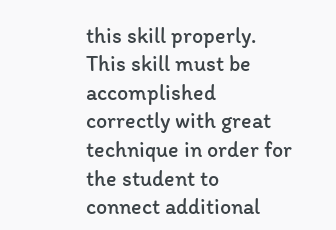this skill properly. This skill must be accomplished correctly with great technique in order for the student to connect additional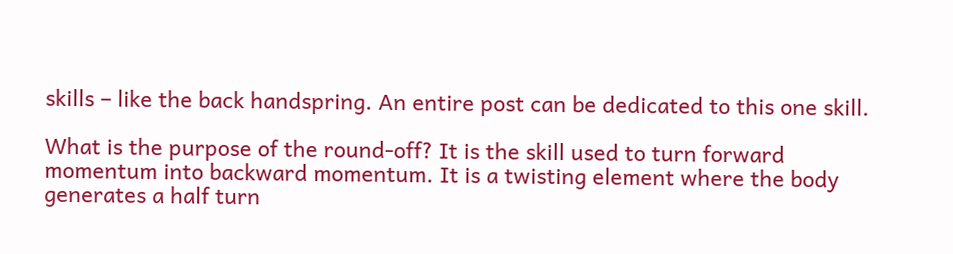skills – like the back handspring. An entire post can be dedicated to this one skill.

What is the purpose of the round-off? It is the skill used to turn forward momentum into backward momentum. It is a twisting element where the body generates a half turn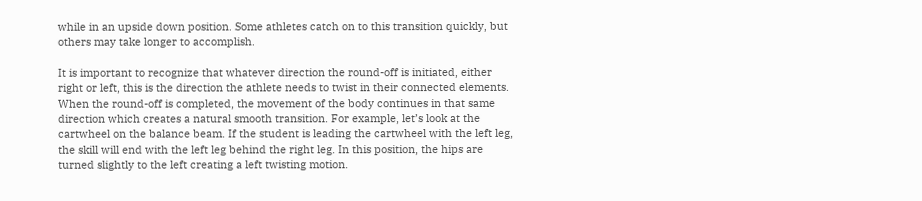while in an upside down position. Some athletes catch on to this transition quickly, but others may take longer to accomplish.

It is important to recognize that whatever direction the round-off is initiated, either right or left, this is the direction the athlete needs to twist in their connected elements. When the round-off is completed, the movement of the body continues in that same direction which creates a natural smooth transition. For example, let’s look at the cartwheel on the balance beam. If the student is leading the cartwheel with the left leg, the skill will end with the left leg behind the right leg. In this position, the hips are turned slightly to the left creating a left twisting motion.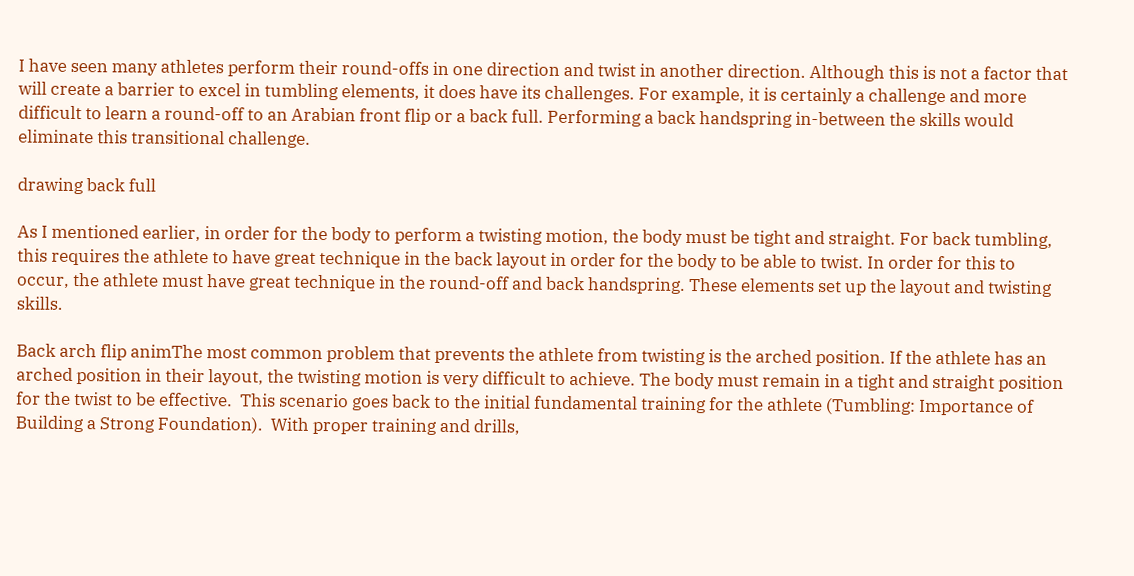I have seen many athletes perform their round-offs in one direction and twist in another direction. Although this is not a factor that will create a barrier to excel in tumbling elements, it does have its challenges. For example, it is certainly a challenge and more difficult to learn a round-off to an Arabian front flip or a back full. Performing a back handspring in-between the skills would eliminate this transitional challenge.

drawing back full

As I mentioned earlier, in order for the body to perform a twisting motion, the body must be tight and straight. For back tumbling, this requires the athlete to have great technique in the back layout in order for the body to be able to twist. In order for this to occur, the athlete must have great technique in the round-off and back handspring. These elements set up the layout and twisting skills.

Back arch flip animThe most common problem that prevents the athlete from twisting is the arched position. If the athlete has an arched position in their layout, the twisting motion is very difficult to achieve. The body must remain in a tight and straight position for the twist to be effective.  This scenario goes back to the initial fundamental training for the athlete (Tumbling: Importance of Building a Strong Foundation).  With proper training and drills,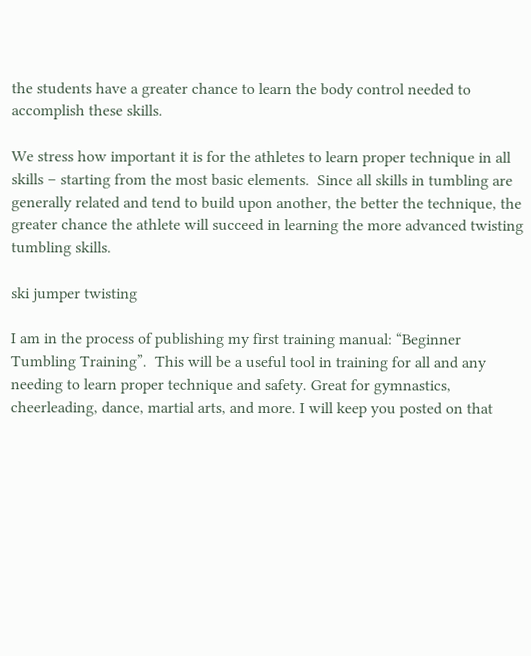the students have a greater chance to learn the body control needed to accomplish these skills.

We stress how important it is for the athletes to learn proper technique in all skills – starting from the most basic elements.  Since all skills in tumbling are generally related and tend to build upon another, the better the technique, the greater chance the athlete will succeed in learning the more advanced twisting tumbling skills.

ski jumper twisting

I am in the process of publishing my first training manual: “Beginner Tumbling Training”.  This will be a useful tool in training for all and any needing to learn proper technique and safety. Great for gymnastics, cheerleading, dance, martial arts, and more. I will keep you posted on that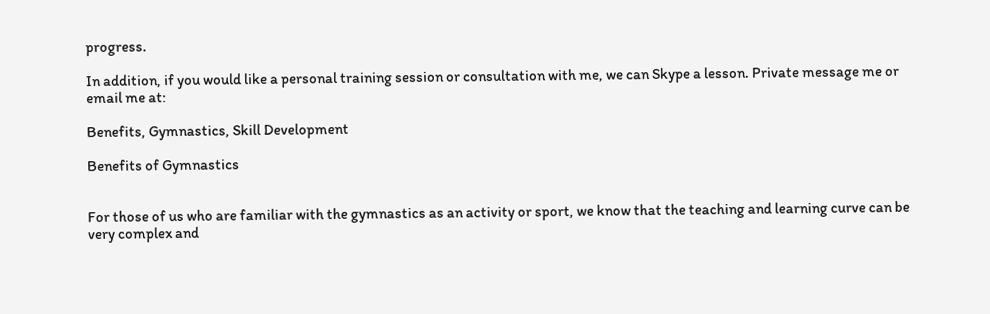progress.

In addition, if you would like a personal training session or consultation with me, we can Skype a lesson. Private message me or email me at:

Benefits, Gymnastics, Skill Development

Benefits of Gymnastics


For those of us who are familiar with the gymnastics as an activity or sport, we know that the teaching and learning curve can be very complex and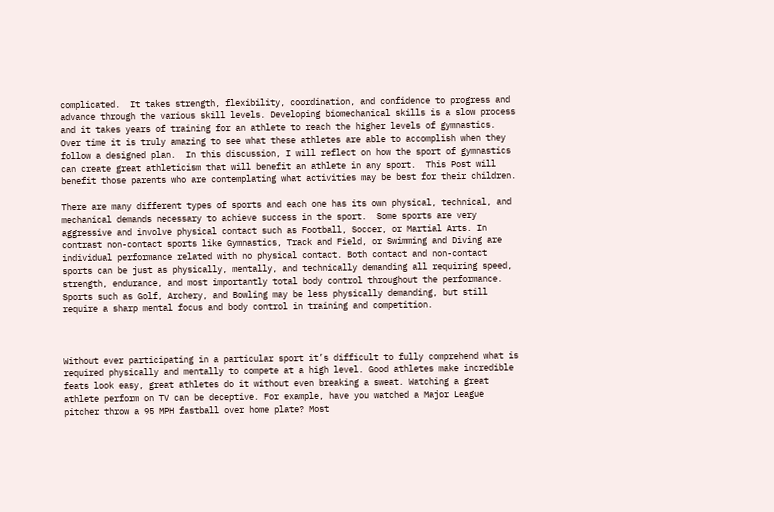complicated.  It takes strength, flexibility, coordination, and confidence to progress and advance through the various skill levels. Developing biomechanical skills is a slow process and it takes years of training for an athlete to reach the higher levels of gymnastics.  Over time it is truly amazing to see what these athletes are able to accomplish when they follow a designed plan.  In this discussion, I will reflect on how the sport of gymnastics can create great athleticism that will benefit an athlete in any sport.  This Post will benefit those parents who are contemplating what activities may be best for their children.

There are many different types of sports and each one has its own physical, technical, and mechanical demands necessary to achieve success in the sport.  Some sports are very aggressive and involve physical contact such as Football, Soccer, or Martial Arts. In contrast non-contact sports like Gymnastics, Track and Field, or Swimming and Diving are individual performance related with no physical contact. Both contact and non-contact sports can be just as physically, mentally, and technically demanding all requiring speed, strength, endurance, and most importantly total body control throughout the performance. Sports such as Golf, Archery, and Bowling may be less physically demanding, but still require a sharp mental focus and body control in training and competition.



Without ever participating in a particular sport it’s difficult to fully comprehend what is required physically and mentally to compete at a high level. Good athletes make incredible feats look easy, great athletes do it without even breaking a sweat. Watching a great athlete perform on TV can be deceptive. For example, have you watched a Major League pitcher throw a 95 MPH fastball over home plate? Most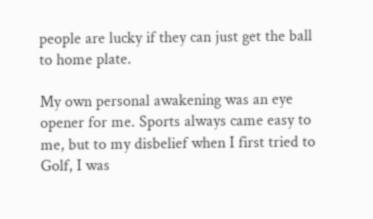people are lucky if they can just get the ball to home plate.

My own personal awakening was an eye opener for me. Sports always came easy to me, but to my disbelief when I first tried to Golf, I was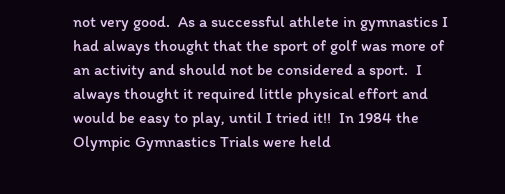not very good.  As a successful athlete in gymnastics I had always thought that the sport of golf was more of an activity and should not be considered a sport.  I always thought it required little physical effort and would be easy to play, until I tried it!!  In 1984 the Olympic Gymnastics Trials were held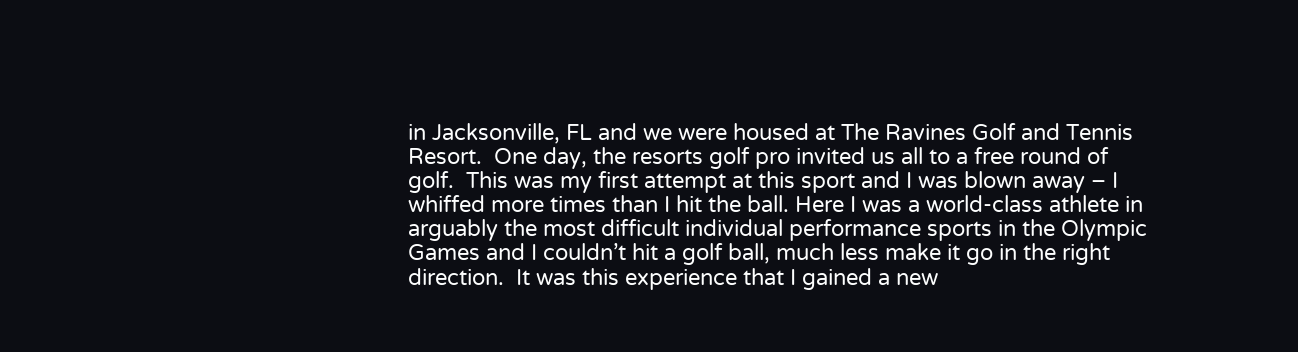in Jacksonville, FL and we were housed at The Ravines Golf and Tennis Resort.  One day, the resorts golf pro invited us all to a free round of golf.  This was my first attempt at this sport and I was blown away – I whiffed more times than I hit the ball. Here I was a world-class athlete in arguably the most difficult individual performance sports in the Olympic Games and I couldn’t hit a golf ball, much less make it go in the right direction.  It was this experience that I gained a new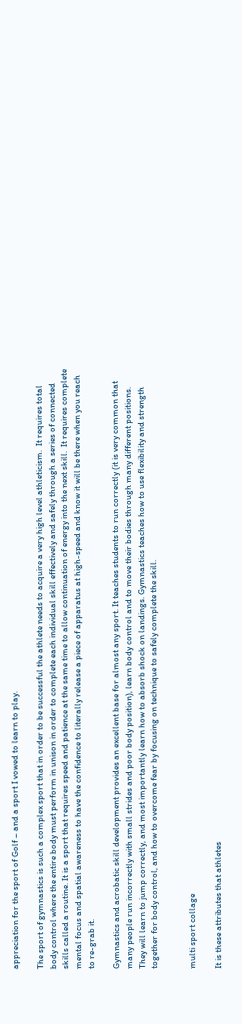appreciation for the sport of Golf – and a sport I vowed to learn to play.

The sport of gymnastics is such a complex sport that in order to be successful the athlete needs to acquire a very high level athleticism.  It requires total body control where the entire body must perform in unison in order to complete each individual skill effectively and safely through a series of connected skills called a routine. It is a sport that requires speed and patience at the same time to allow continuation of energy into the next skill.  It requires complete mental focus and spatial awareness to have the confidence to literally release a piece of apparatus at high-speed and know it will be there when you reach to re-grab it.

Gymnastics and acrobatic skill development provides an excellent base for almost any sport. It teaches students to run correctly (it is very common that many people run incorrectly with small strides and poor body position), learn body control and to move their bodies through many different positions. They will learn to jump correctly, and most importantly learn how to absorb shock on landings. Gymnastics teaches how to use flexibility and strength together for body control, and how to overcome fear by focusing on technique to safely complete the skill.


multi sport collage

It is these attributes that athletes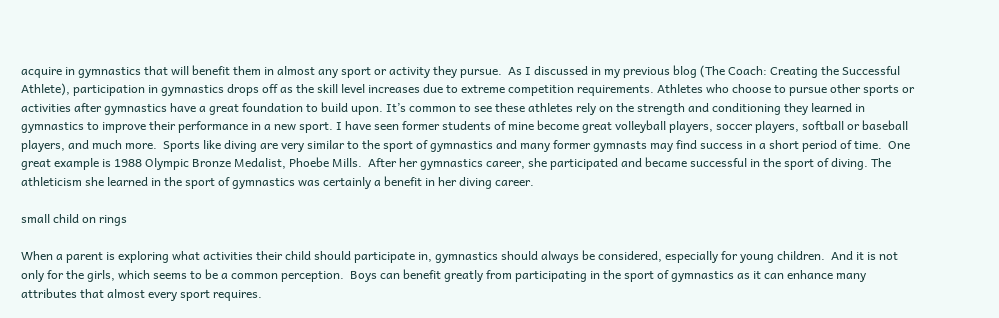acquire in gymnastics that will benefit them in almost any sport or activity they pursue.  As I discussed in my previous blog (The Coach: Creating the Successful Athlete), participation in gymnastics drops off as the skill level increases due to extreme competition requirements. Athletes who choose to pursue other sports or activities after gymnastics have a great foundation to build upon. It’s common to see these athletes rely on the strength and conditioning they learned in gymnastics to improve their performance in a new sport. I have seen former students of mine become great volleyball players, soccer players, softball or baseball players, and much more.  Sports like diving are very similar to the sport of gymnastics and many former gymnasts may find success in a short period of time.  One great example is 1988 Olympic Bronze Medalist, Phoebe Mills.  After her gymnastics career, she participated and became successful in the sport of diving. The athleticism she learned in the sport of gymnastics was certainly a benefit in her diving career.

small child on rings

When a parent is exploring what activities their child should participate in, gymnastics should always be considered, especially for young children.  And it is not only for the girls, which seems to be a common perception.  Boys can benefit greatly from participating in the sport of gymnastics as it can enhance many attributes that almost every sport requires.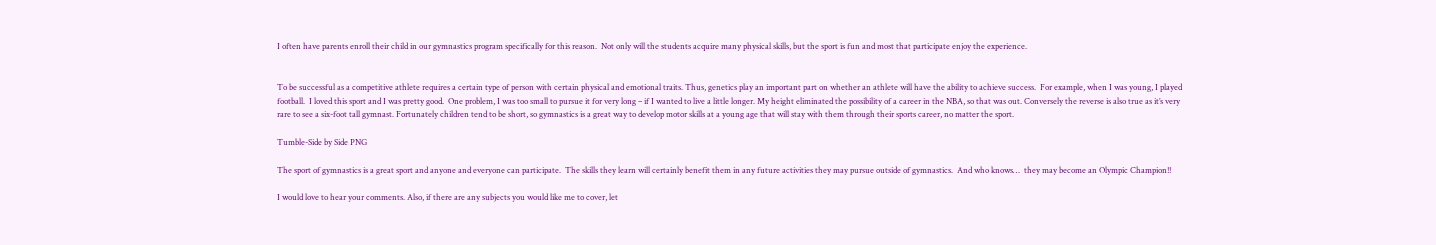I often have parents enroll their child in our gymnastics program specifically for this reason.  Not only will the students acquire many physical skills, but the sport is fun and most that participate enjoy the experience.


To be successful as a competitive athlete requires a certain type of person with certain physical and emotional traits. Thus, genetics play an important part on whether an athlete will have the ability to achieve success.  For example, when I was young, I played football.  I loved this sport and I was pretty good.  One problem, I was too small to pursue it for very long – if I wanted to live a little longer. My height eliminated the possibility of a career in the NBA, so that was out. Conversely the reverse is also true as it’s very rare to see a six-foot tall gymnast. Fortunately children tend to be short, so gymnastics is a great way to develop motor skills at a young age that will stay with them through their sports career, no matter the sport.

Tumble-Side by Side PNG

The sport of gymnastics is a great sport and anyone and everyone can participate.  The skills they learn will certainly benefit them in any future activities they may pursue outside of gymnastics.  And who knows…  they may become an Olympic Champion!!

I would love to hear your comments. Also, if there are any subjects you would like me to cover, let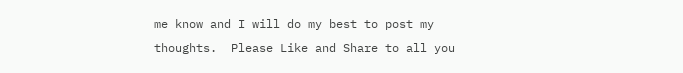me know and I will do my best to post my thoughts.  Please Like and Share to all you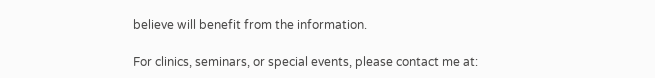believe will benefit from the information.

For clinics, seminars, or special events, please contact me at: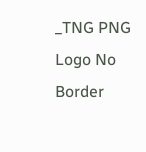_TNG PNG Logo No Border